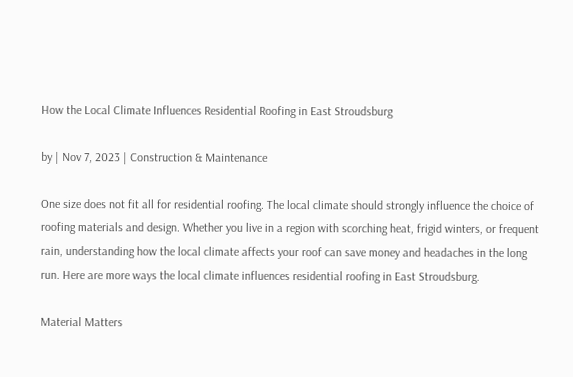How the Local Climate Influences Residential Roofing in East Stroudsburg

by | Nov 7, 2023 | Construction & Maintenance

One size does not fit all for residential roofing. The local climate should strongly influence the choice of roofing materials and design. Whether you live in a region with scorching heat, frigid winters, or frequent rain, understanding how the local climate affects your roof can save money and headaches in the long run. Here are more ways the local climate influences residential roofing in East Stroudsburg.

Material Matters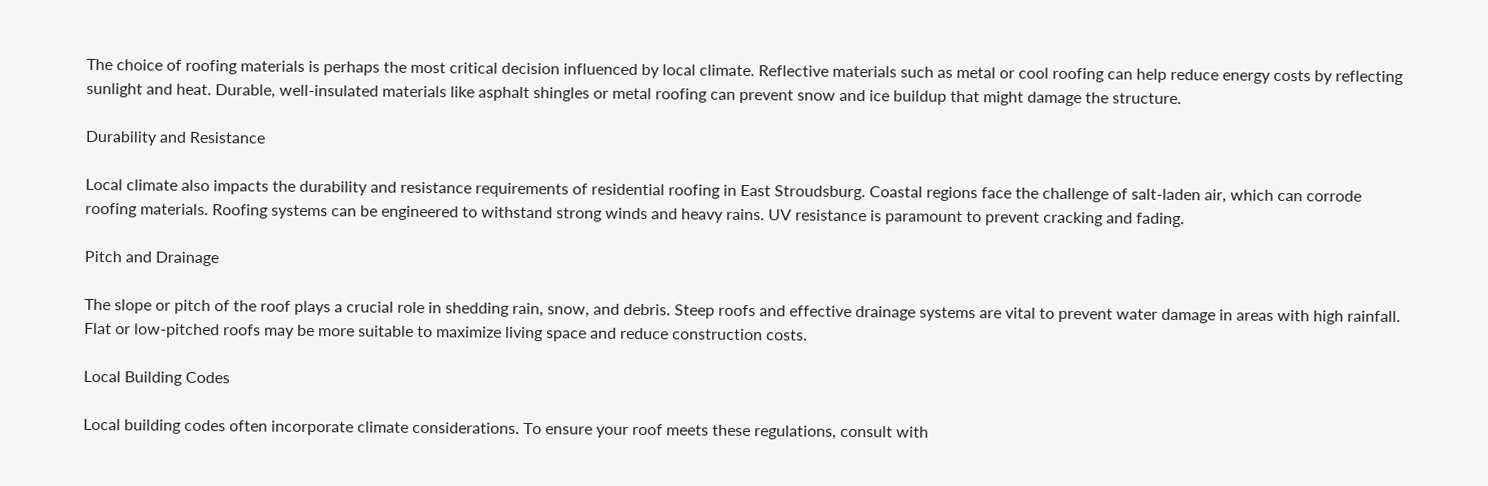The choice of roofing materials is perhaps the most critical decision influenced by local climate. Reflective materials such as metal or cool roofing can help reduce energy costs by reflecting sunlight and heat. Durable, well-insulated materials like asphalt shingles or metal roofing can prevent snow and ice buildup that might damage the structure.

Durability and Resistance

Local climate also impacts the durability and resistance requirements of residential roofing in East Stroudsburg. Coastal regions face the challenge of salt-laden air, which can corrode roofing materials. Roofing systems can be engineered to withstand strong winds and heavy rains. UV resistance is paramount to prevent cracking and fading.

Pitch and Drainage

The slope or pitch of the roof plays a crucial role in shedding rain, snow, and debris. Steep roofs and effective drainage systems are vital to prevent water damage in areas with high rainfall. Flat or low-pitched roofs may be more suitable to maximize living space and reduce construction costs.

Local Building Codes

Local building codes often incorporate climate considerations. To ensure your roof meets these regulations, consult with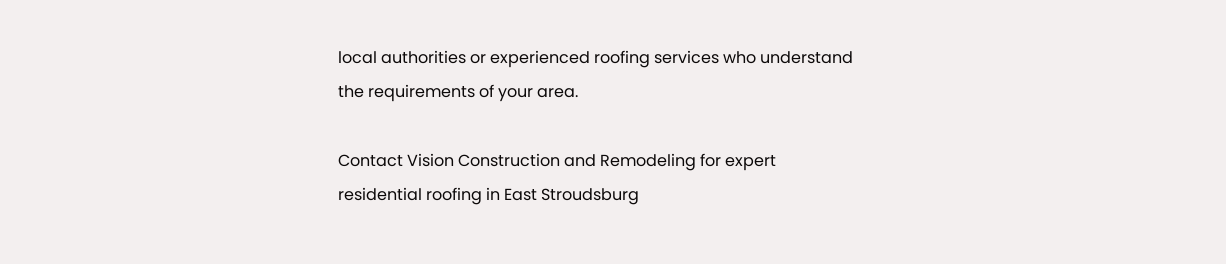local authorities or experienced roofing services who understand the requirements of your area.

Contact Vision Construction and Remodeling for expert residential roofing in East Stroudsburg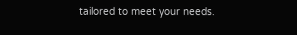tailored to meet your needs.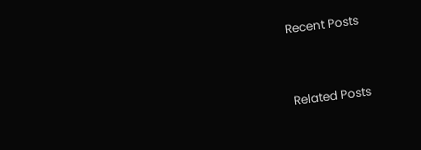Recent Posts



Related Posts